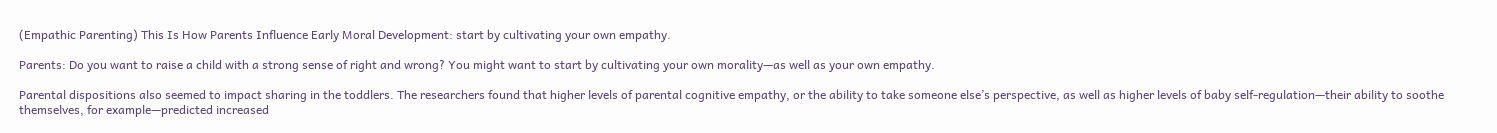(Empathic Parenting) This Is How Parents Influence Early Moral Development: start by cultivating your own empathy.

Parents: Do you want to raise a child with a strong sense of right and wrong? You might want to start by cultivating your own morality—as well as your own empathy.

Parental dispositions also seemed to impact sharing in the toddlers. The researchers found that higher levels of parental cognitive empathy, or the ability to take someone else’s perspective, as well as higher levels of baby self-regulation—their ability to soothe themselves, for example—predicted increased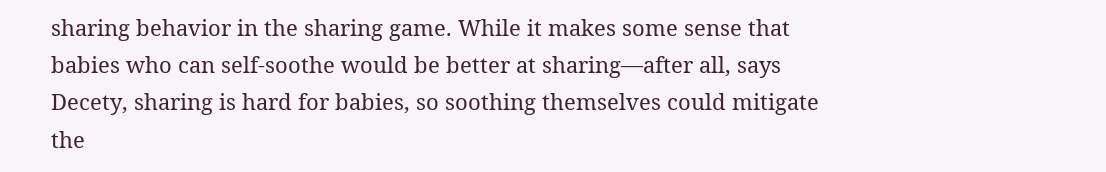sharing behavior in the sharing game. While it makes some sense that babies who can self-soothe would be better at sharing—after all, says Decety, sharing is hard for babies, so soothing themselves could mitigate the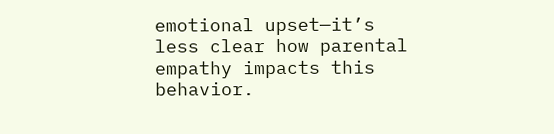emotional upset—it’s less clear how parental empathy impacts this behavior.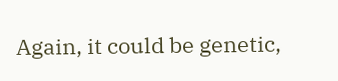Again, it could be genetic,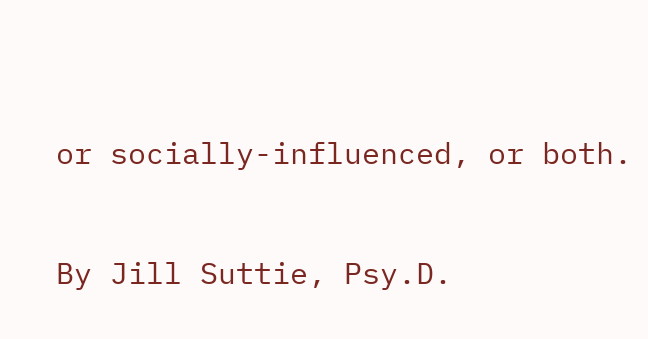or socially-influenced, or both.

By Jill Suttie, Psy.D.